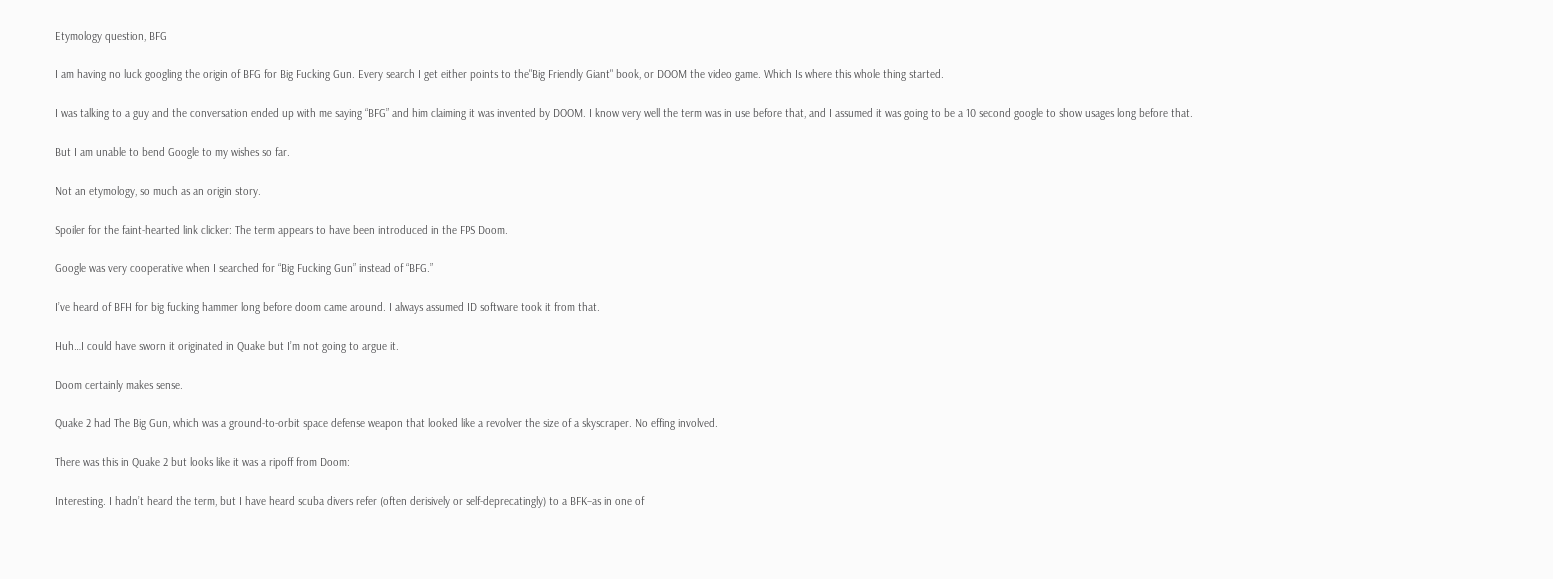Etymology question, BFG

I am having no luck googling the origin of BFG for Big Fucking Gun. Every search I get either points to the"Big Friendly Giant" book, or DOOM the video game. Which Is where this whole thing started.

I was talking to a guy and the conversation ended up with me saying “BFG” and him claiming it was invented by DOOM. I know very well the term was in use before that, and I assumed it was going to be a 10 second google to show usages long before that.

But I am unable to bend Google to my wishes so far.

Not an etymology, so much as an origin story.

Spoiler for the faint-hearted link clicker: The term appears to have been introduced in the FPS Doom.

Google was very cooperative when I searched for “Big Fucking Gun” instead of “BFG.”

I’ve heard of BFH for big fucking hammer long before doom came around. I always assumed ID software took it from that.

Huh…I could have sworn it originated in Quake but I’m not going to argue it.

Doom certainly makes sense.

Quake 2 had The Big Gun, which was a ground-to-orbit space defense weapon that looked like a revolver the size of a skyscraper. No effing involved.

There was this in Quake 2 but looks like it was a ripoff from Doom:

Interesting. I hadn’t heard the term, but I have heard scuba divers refer (often derisively or self-deprecatingly) to a BFK–as in one of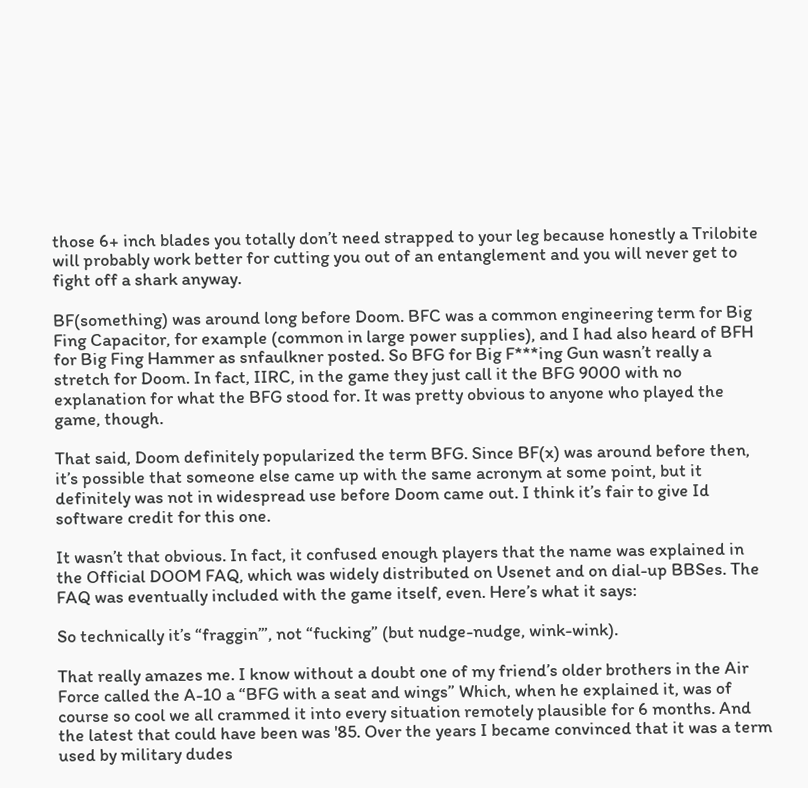those 6+ inch blades you totally don’t need strapped to your leg because honestly a Trilobite will probably work better for cutting you out of an entanglement and you will never get to fight off a shark anyway.

BF(something) was around long before Doom. BFC was a common engineering term for Big Fing Capacitor, for example (common in large power supplies), and I had also heard of BFH for Big Fing Hammer as snfaulkner posted. So BFG for Big F***ing Gun wasn’t really a stretch for Doom. In fact, IIRC, in the game they just call it the BFG 9000 with no explanation for what the BFG stood for. It was pretty obvious to anyone who played the game, though.

That said, Doom definitely popularized the term BFG. Since BF(x) was around before then, it’s possible that someone else came up with the same acronym at some point, but it definitely was not in widespread use before Doom came out. I think it’s fair to give Id software credit for this one.

It wasn’t that obvious. In fact, it confused enough players that the name was explained in the Official DOOM FAQ, which was widely distributed on Usenet and on dial-up BBSes. The FAQ was eventually included with the game itself, even. Here’s what it says:

So technically it’s “fraggin’”, not “fucking” (but nudge-nudge, wink-wink).

That really amazes me. I know without a doubt one of my friend’s older brothers in the Air Force called the A-10 a “BFG with a seat and wings” Which, when he explained it, was of course so cool we all crammed it into every situation remotely plausible for 6 months. And the latest that could have been was '85. Over the years I became convinced that it was a term used by military dudes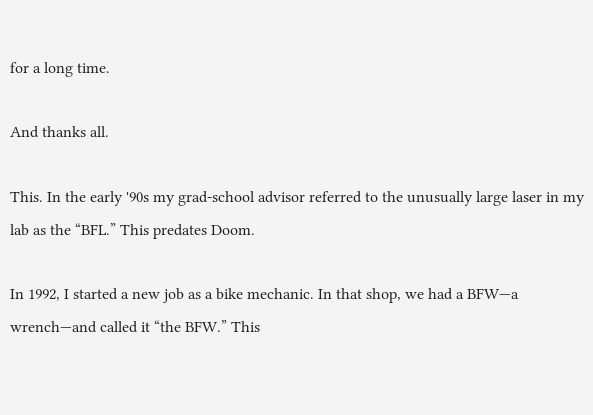for a long time.

And thanks all.

This. In the early '90s my grad-school advisor referred to the unusually large laser in my lab as the “BFL.” This predates Doom.

In 1992, I started a new job as a bike mechanic. In that shop, we had a BFW—a wrench—and called it “the BFW.” This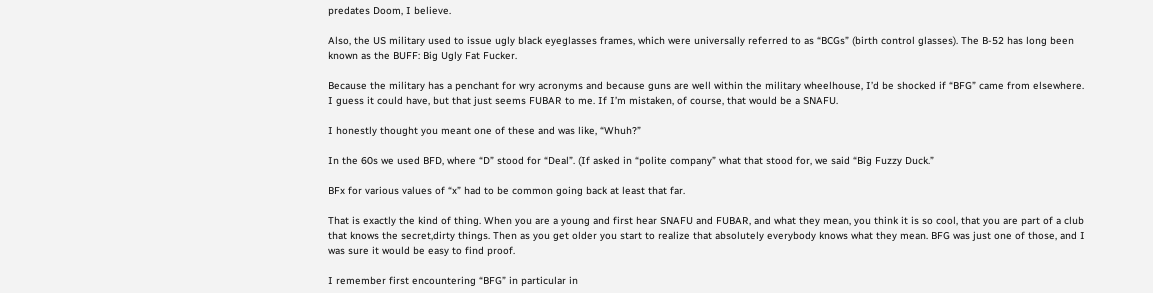predates Doom, I believe.

Also, the US military used to issue ugly black eyeglasses frames, which were universally referred to as “BCGs” (birth control glasses). The B-52 has long been known as the BUFF: Big Ugly Fat Fucker.

Because the military has a penchant for wry acronyms and because guns are well within the military wheelhouse, I’d be shocked if “BFG” came from elsewhere. I guess it could have, but that just seems FUBAR to me. If I’m mistaken, of course, that would be a SNAFU.

I honestly thought you meant one of these and was like, “Whuh?”

In the 60s we used BFD, where “D” stood for “Deal”. (If asked in “polite company” what that stood for, we said “Big Fuzzy Duck.”

BFx for various values of “x” had to be common going back at least that far.

That is exactly the kind of thing. When you are a young and first hear SNAFU and FUBAR, and what they mean, you think it is so cool, that you are part of a club that knows the secret,dirty things. Then as you get older you start to realize that absolutely everybody knows what they mean. BFG was just one of those, and I was sure it would be easy to find proof.

I remember first encountering “BFG” in particular in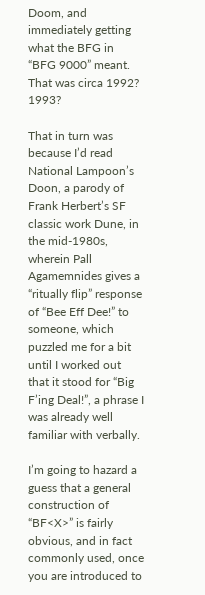Doom, and immediately getting what the BFG in “BFG 9000” meant. That was circa 1992? 1993?

That in turn was because I’d read National Lampoon’s Doon, a parody of Frank Herbert’s SF classic work Dune, in the mid-1980s, wherein Pall Agamemnides gives a “ritually flip” response of “Bee Eff Dee!” to someone, which puzzled me for a bit until I worked out that it stood for “Big F’ing Deal!”, a phrase I was already well familiar with verbally.

I’m going to hazard a guess that a general construction of “BF<X>” is fairly obvious, and in fact commonly used, once you are introduced to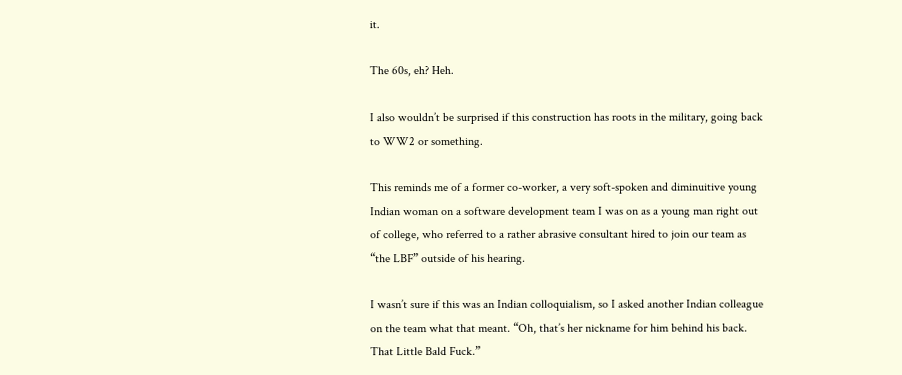it.

The 60s, eh? Heh.

I also wouldn’t be surprised if this construction has roots in the military, going back to WW2 or something.

This reminds me of a former co-worker, a very soft-spoken and diminuitive young Indian woman on a software development team I was on as a young man right out of college, who referred to a rather abrasive consultant hired to join our team as “the LBF” outside of his hearing.

I wasn’t sure if this was an Indian colloquialism, so I asked another Indian colleague on the team what that meant. “Oh, that’s her nickname for him behind his back. That Little Bald Fuck.”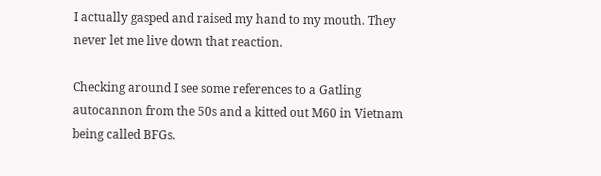I actually gasped and raised my hand to my mouth. They never let me live down that reaction.

Checking around I see some references to a Gatling autocannon from the 50s and a kitted out M60 in Vietnam being called BFGs.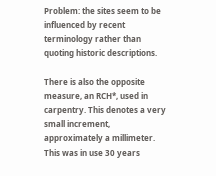Problem: the sites seem to be influenced by recent terminology rather than quoting historic descriptions.

There is also the opposite measure, an RCH*, used in carpentry. This denotes a very small increment, approximately a millimeter. This was in use 30 years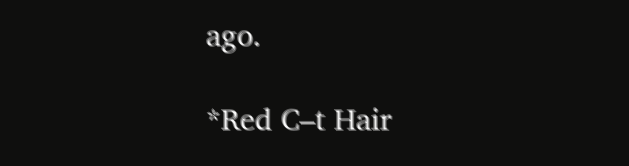ago.

*Red C–t Hair